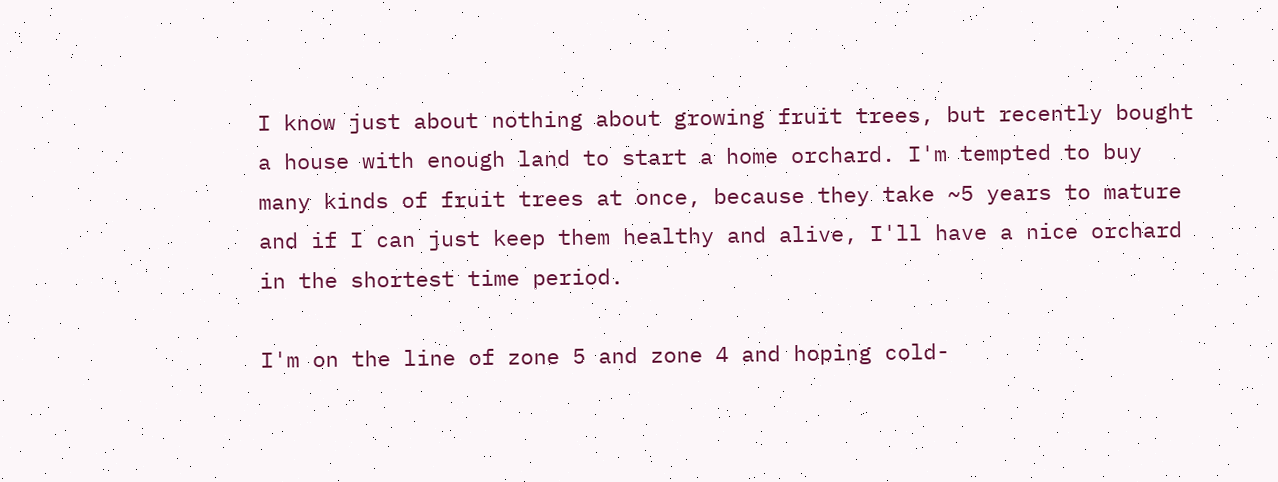I know just about nothing about growing fruit trees, but recently bought a house with enough land to start a home orchard. I'm tempted to buy many kinds of fruit trees at once, because they take ~5 years to mature and if I can just keep them healthy and alive, I'll have a nice orchard in the shortest time period.

I'm on the line of zone 5 and zone 4 and hoping cold-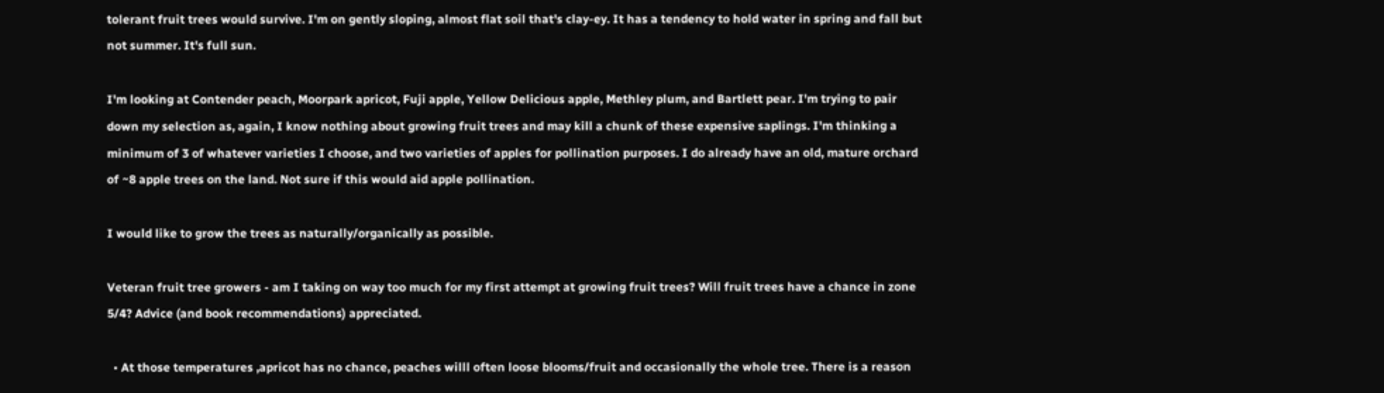tolerant fruit trees would survive. I'm on gently sloping, almost flat soil that's clay-ey. It has a tendency to hold water in spring and fall but not summer. It's full sun.

I'm looking at Contender peach, Moorpark apricot, Fuji apple, Yellow Delicious apple, Methley plum, and Bartlett pear. I'm trying to pair down my selection as, again, I know nothing about growing fruit trees and may kill a chunk of these expensive saplings. I'm thinking a minimum of 3 of whatever varieties I choose, and two varieties of apples for pollination purposes. I do already have an old, mature orchard of ~8 apple trees on the land. Not sure if this would aid apple pollination.

I would like to grow the trees as naturally/organically as possible.

Veteran fruit tree growers - am I taking on way too much for my first attempt at growing fruit trees? Will fruit trees have a chance in zone 5/4? Advice (and book recommendations) appreciated.

  • At those temperatures ,apricot has no chance, peaches willl often loose blooms/fruit and occasionally the whole tree. There is a reason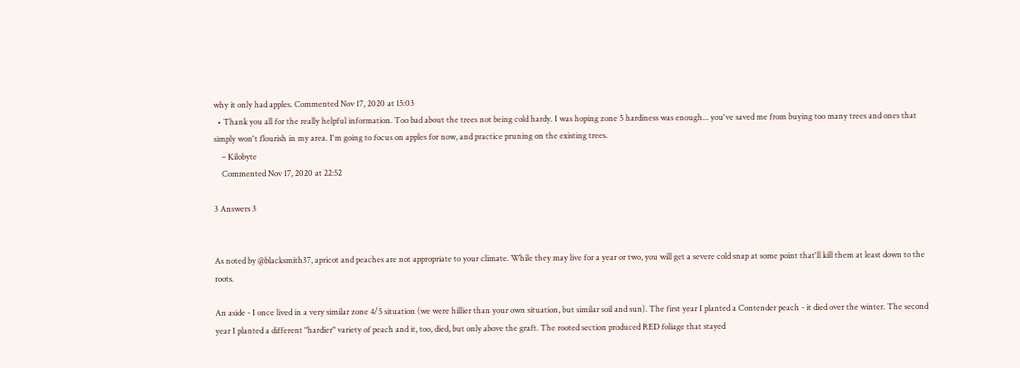why it only had apples. Commented Nov 17, 2020 at 15:03
  • Thank you all for the really helpful information. Too bad about the trees not being cold hardy. I was hoping zone 5 hardiness was enough... you've saved me from buying too many trees and ones that simply won't flourish in my area. I'm going to focus on apples for now, and practice pruning on the existing trees.
    – Kilobyte
    Commented Nov 17, 2020 at 22:52

3 Answers 3


As noted by @blacksmith37, apricot and peaches are not appropriate to your climate. While they may live for a year or two, you will get a severe cold snap at some point that'll kill them at least down to the roots.

An aside - I once lived in a very similar zone 4/5 situation (we were hillier than your own situation, but similar soil and sun). The first year I planted a Contender peach - it died over the winter. The second year I planted a different "hardier" variety of peach and it, too, died, but only above the graft. The rooted section produced RED foliage that stayed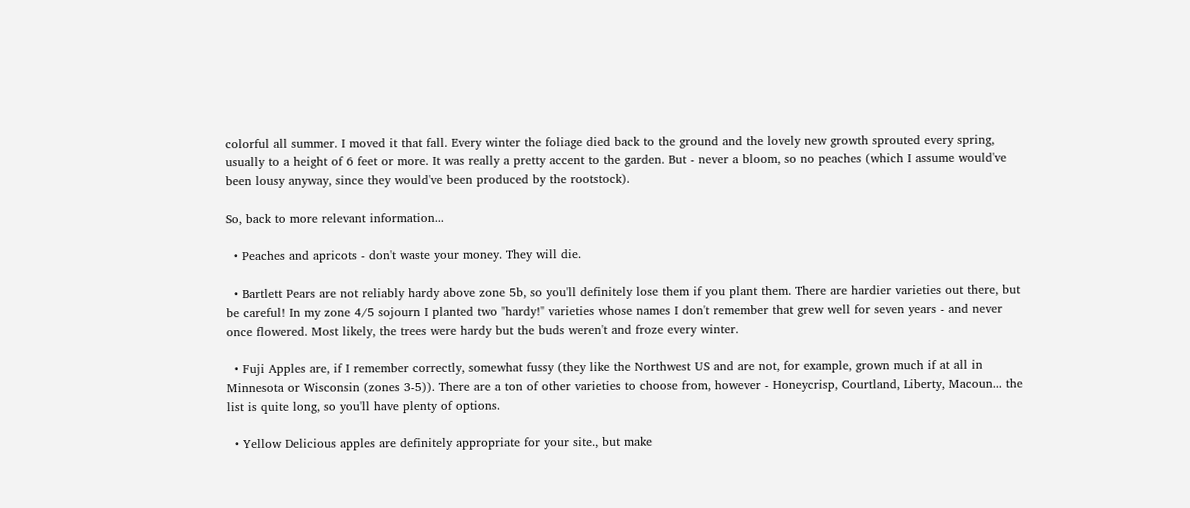colorful all summer. I moved it that fall. Every winter the foliage died back to the ground and the lovely new growth sprouted every spring, usually to a height of 6 feet or more. It was really a pretty accent to the garden. But - never a bloom, so no peaches (which I assume would've been lousy anyway, since they would've been produced by the rootstock).

So, back to more relevant information...

  • Peaches and apricots - don't waste your money. They will die.

  • Bartlett Pears are not reliably hardy above zone 5b, so you'll definitely lose them if you plant them. There are hardier varieties out there, but be careful! In my zone 4/5 sojourn I planted two "hardy!" varieties whose names I don't remember that grew well for seven years - and never once flowered. Most likely, the trees were hardy but the buds weren't and froze every winter.

  • Fuji Apples are, if I remember correctly, somewhat fussy (they like the Northwest US and are not, for example, grown much if at all in Minnesota or Wisconsin (zones 3-5)). There are a ton of other varieties to choose from, however - Honeycrisp, Courtland, Liberty, Macoun... the list is quite long, so you'll have plenty of options.

  • Yellow Delicious apples are definitely appropriate for your site., but make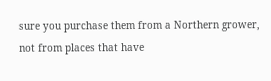sure you purchase them from a Northern grower, not from places that have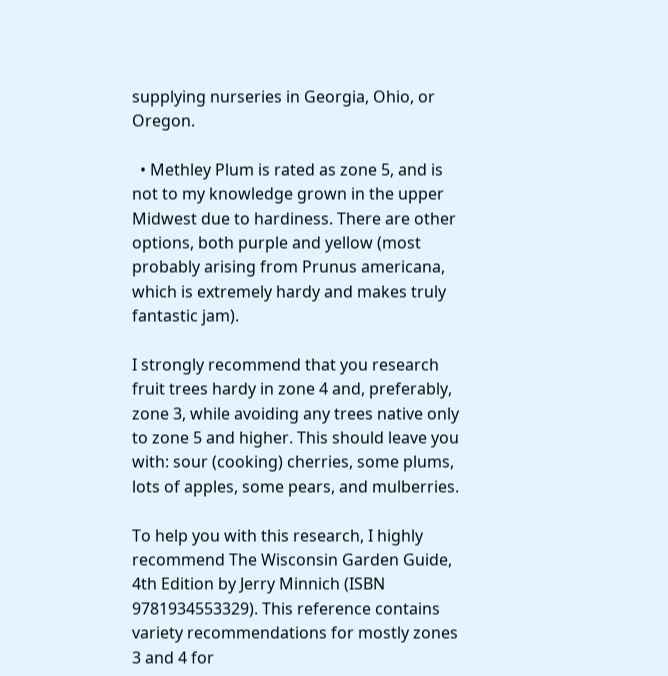supplying nurseries in Georgia, Ohio, or Oregon.

  • Methley Plum is rated as zone 5, and is not to my knowledge grown in the upper Midwest due to hardiness. There are other options, both purple and yellow (most probably arising from Prunus americana, which is extremely hardy and makes truly fantastic jam).

I strongly recommend that you research fruit trees hardy in zone 4 and, preferably, zone 3, while avoiding any trees native only to zone 5 and higher. This should leave you with: sour (cooking) cherries, some plums, lots of apples, some pears, and mulberries.

To help you with this research, I highly recommend The Wisconsin Garden Guide, 4th Edition by Jerry Minnich (ISBN 9781934553329). This reference contains variety recommendations for mostly zones 3 and 4 for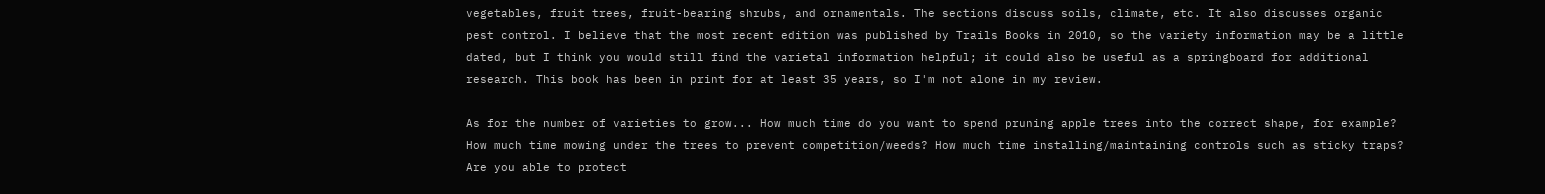vegetables, fruit trees, fruit-bearing shrubs, and ornamentals. The sections discuss soils, climate, etc. It also discusses organic pest control. I believe that the most recent edition was published by Trails Books in 2010, so the variety information may be a little dated, but I think you would still find the varietal information helpful; it could also be useful as a springboard for additional research. This book has been in print for at least 35 years, so I'm not alone in my review.

As for the number of varieties to grow... How much time do you want to spend pruning apple trees into the correct shape, for example? How much time mowing under the trees to prevent competition/weeds? How much time installing/maintaining controls such as sticky traps? Are you able to protect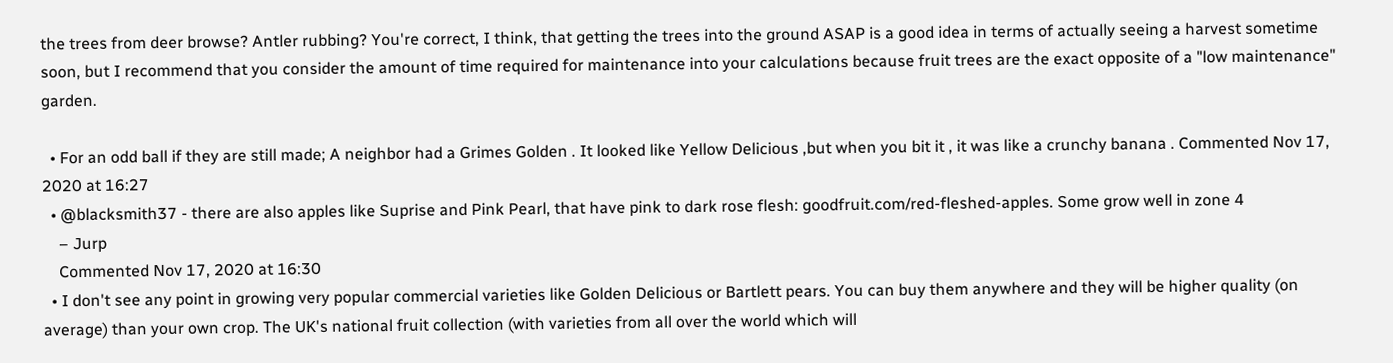the trees from deer browse? Antler rubbing? You're correct, I think, that getting the trees into the ground ASAP is a good idea in terms of actually seeing a harvest sometime soon, but I recommend that you consider the amount of time required for maintenance into your calculations because fruit trees are the exact opposite of a "low maintenance" garden.

  • For an odd ball if they are still made; A neighbor had a Grimes Golden . It looked like Yellow Delicious ,but when you bit it , it was like a crunchy banana . Commented Nov 17, 2020 at 16:27
  • @blacksmith37 - there are also apples like Suprise and Pink Pearl, that have pink to dark rose flesh: goodfruit.com/red-fleshed-apples. Some grow well in zone 4
    – Jurp
    Commented Nov 17, 2020 at 16:30
  • I don't see any point in growing very popular commercial varieties like Golden Delicious or Bartlett pears. You can buy them anywhere and they will be higher quality (on average) than your own crop. The UK's national fruit collection (with varieties from all over the world which will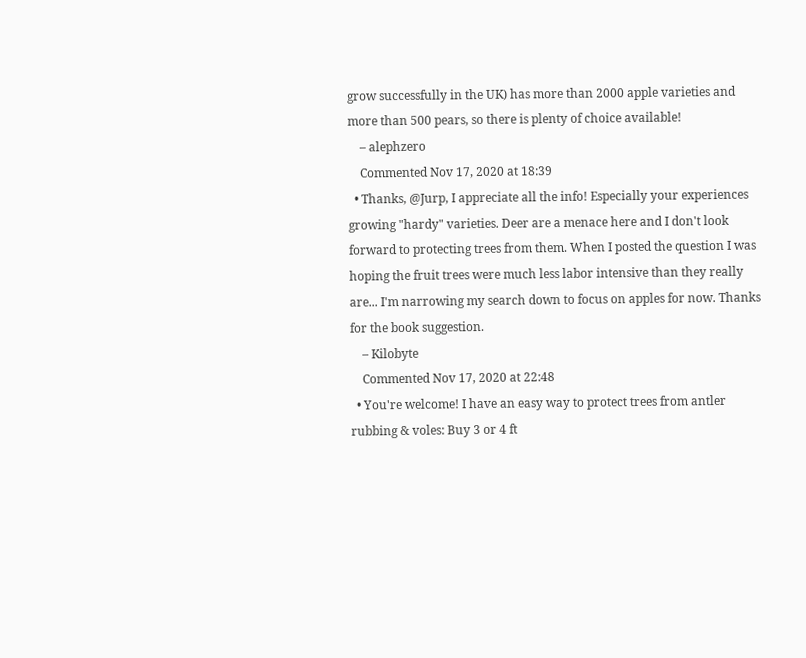grow successfully in the UK) has more than 2000 apple varieties and more than 500 pears, so there is plenty of choice available!
    – alephzero
    Commented Nov 17, 2020 at 18:39
  • Thanks, @Jurp, I appreciate all the info! Especially your experiences growing "hardy" varieties. Deer are a menace here and I don't look forward to protecting trees from them. When I posted the question I was hoping the fruit trees were much less labor intensive than they really are... I'm narrowing my search down to focus on apples for now. Thanks for the book suggestion.
    – Kilobyte
    Commented Nov 17, 2020 at 22:48
  • You're welcome! I have an easy way to protect trees from antler rubbing & voles: Buy 3 or 4 ft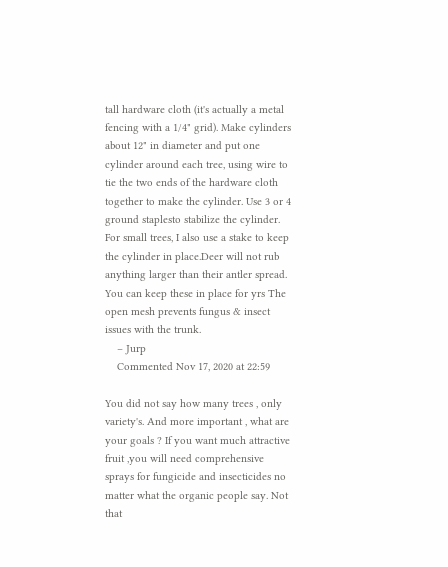tall hardware cloth (it's actually a metal fencing with a 1/4" grid). Make cylinders about 12" in diameter and put one cylinder around each tree, using wire to tie the two ends of the hardware cloth together to make the cylinder. Use 3 or 4 ground staplesto stabilize the cylinder. For small trees, I also use a stake to keep the cylinder in place.Deer will not rub anything larger than their antler spread. You can keep these in place for yrs The open mesh prevents fungus & insect issues with the trunk.
    – Jurp
    Commented Nov 17, 2020 at 22:59

You did not say how many trees , only variety's. And more important , what are your goals ? If you want much attractive fruit ,you will need comprehensive sprays for fungicide and insecticides no matter what the organic people say. Not that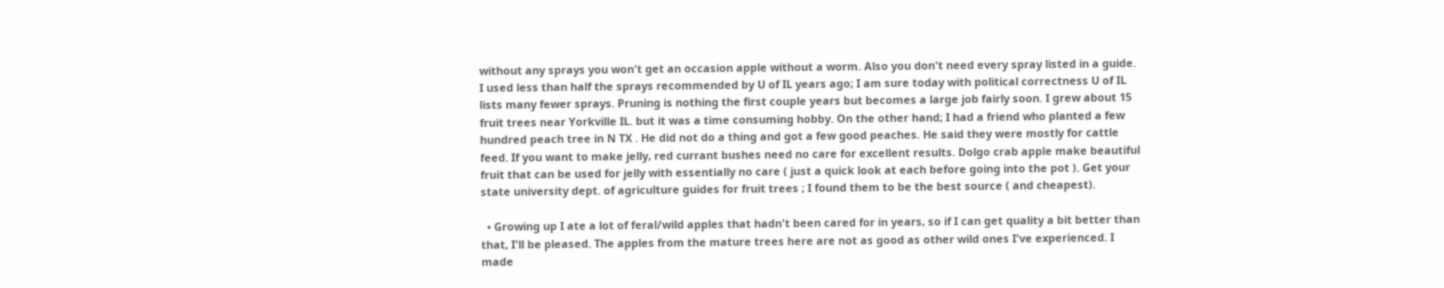without any sprays you won't get an occasion apple without a worm. Also you don't need every spray listed in a guide. I used less than half the sprays recommended by U of IL years ago; I am sure today with political correctness U of IL lists many fewer sprays. Pruning is nothing the first couple years but becomes a large job fairly soon. I grew about 15 fruit trees near Yorkville IL. but it was a time consuming hobby. On the other hand; I had a friend who planted a few hundred peach tree in N TX . He did not do a thing and got a few good peaches. He said they were mostly for cattle feed. If you want to make jelly, red currant bushes need no care for excellent results. Dolgo crab apple make beautiful fruit that can be used for jelly with essentially no care ( just a quick look at each before going into the pot ). Get your state university dept. of agriculture guides for fruit trees ; I found them to be the best source ( and cheapest).

  • Growing up I ate a lot of feral/wild apples that hadn't been cared for in years, so if I can get quality a bit better than that, I'll be pleased. The apples from the mature trees here are not as good as other wild ones I've experienced. I made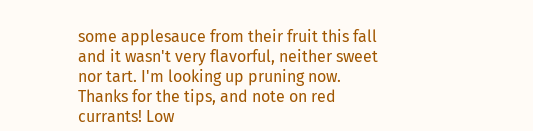some applesauce from their fruit this fall and it wasn't very flavorful, neither sweet nor tart. I'm looking up pruning now. Thanks for the tips, and note on red currants! Low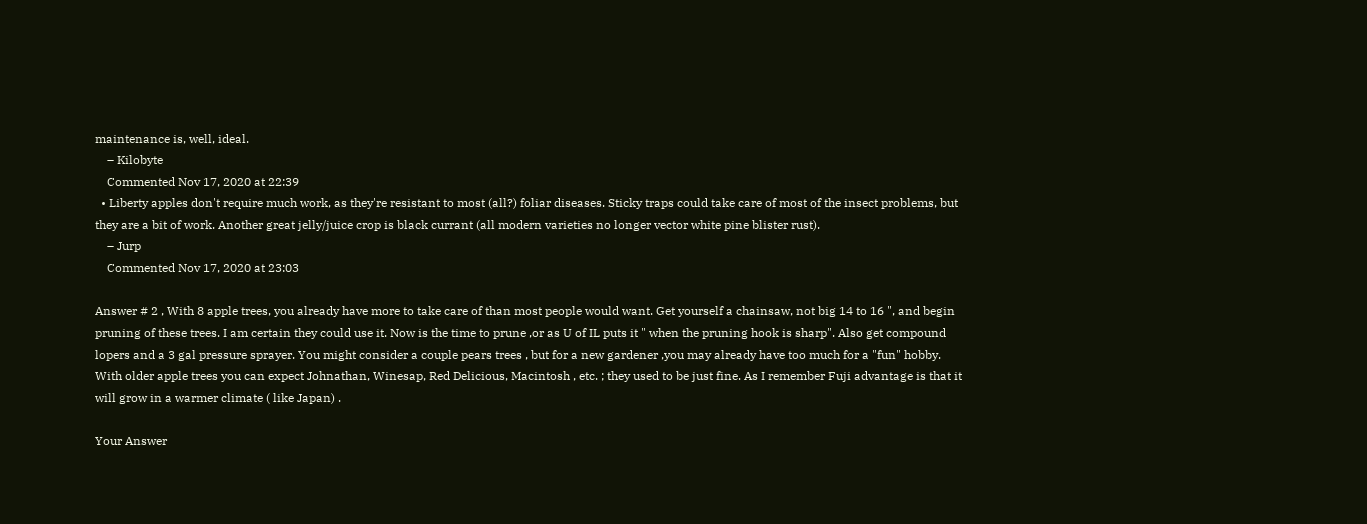maintenance is, well, ideal.
    – Kilobyte
    Commented Nov 17, 2020 at 22:39
  • Liberty apples don't require much work, as they're resistant to most (all?) foliar diseases. Sticky traps could take care of most of the insect problems, but they are a bit of work. Another great jelly/juice crop is black currant (all modern varieties no longer vector white pine blister rust).
    – Jurp
    Commented Nov 17, 2020 at 23:03

Answer # 2 , With 8 apple trees, you already have more to take care of than most people would want. Get yourself a chainsaw, not big 14 to 16 ", and begin pruning of these trees. I am certain they could use it. Now is the time to prune ,or as U of IL puts it " when the pruning hook is sharp". Also get compound lopers and a 3 gal pressure sprayer. You might consider a couple pears trees , but for a new gardener ,you may already have too much for a "fun" hobby. With older apple trees you can expect Johnathan, Winesap, Red Delicious, Macintosh , etc. ; they used to be just fine. As I remember Fuji advantage is that it will grow in a warmer climate ( like Japan) .

Your Answer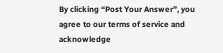By clicking “Post Your Answer”, you agree to our terms of service and acknowledge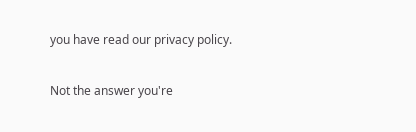you have read our privacy policy.

Not the answer you're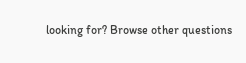looking for? Browse other questions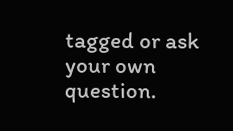tagged or ask your own question.